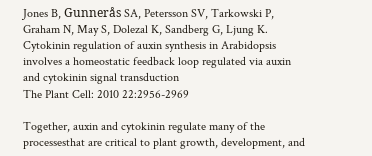Jones B, Gunnerås SA, Petersson SV, Tarkowski P, Graham N, May S, Dolezal K, Sandberg G, Ljung K.
Cytokinin regulation of auxin synthesis in Arabidopsis involves a homeostatic feedback loop regulated via auxin and cytokinin signal transduction
The Plant Cell: 2010 22:2956-2969

Together, auxin and cytokinin regulate many of the processesthat are critical to plant growth, development, and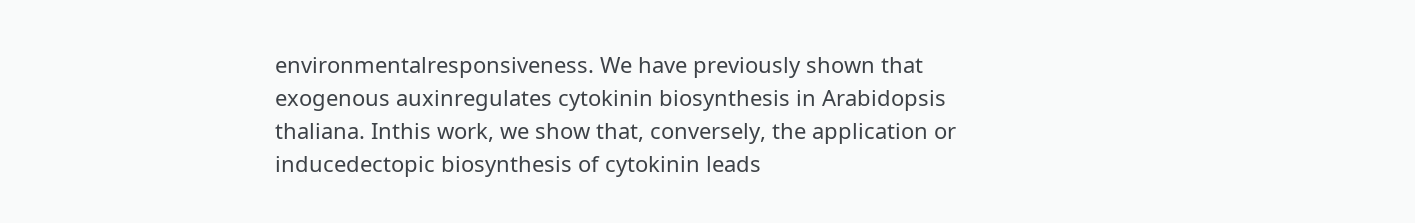environmentalresponsiveness. We have previously shown that exogenous auxinregulates cytokinin biosynthesis in Arabidopsis thaliana. Inthis work, we show that, conversely, the application or inducedectopic biosynthesis of cytokinin leads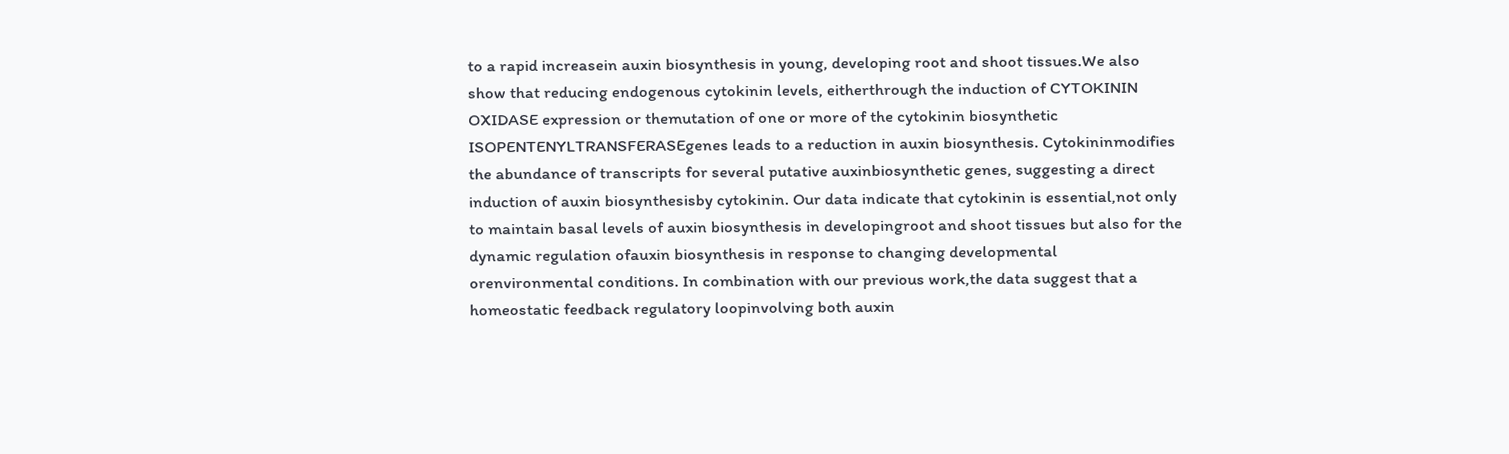to a rapid increasein auxin biosynthesis in young, developing root and shoot tissues.We also show that reducing endogenous cytokinin levels, eitherthrough the induction of CYTOKININ OXIDASE expression or themutation of one or more of the cytokinin biosynthetic ISOPENTENYLTRANSFERASEgenes leads to a reduction in auxin biosynthesis. Cytokininmodifies the abundance of transcripts for several putative auxinbiosynthetic genes, suggesting a direct induction of auxin biosynthesisby cytokinin. Our data indicate that cytokinin is essential,not only to maintain basal levels of auxin biosynthesis in developingroot and shoot tissues but also for the dynamic regulation ofauxin biosynthesis in response to changing developmental orenvironmental conditions. In combination with our previous work,the data suggest that a homeostatic feedback regulatory loopinvolving both auxin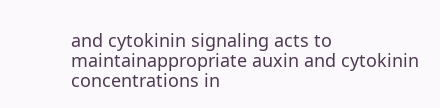and cytokinin signaling acts to maintainappropriate auxin and cytokinin concentrations in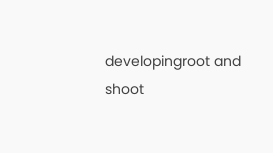developingroot and shoot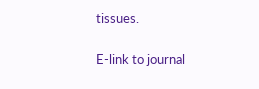tissues.

E-link to journal